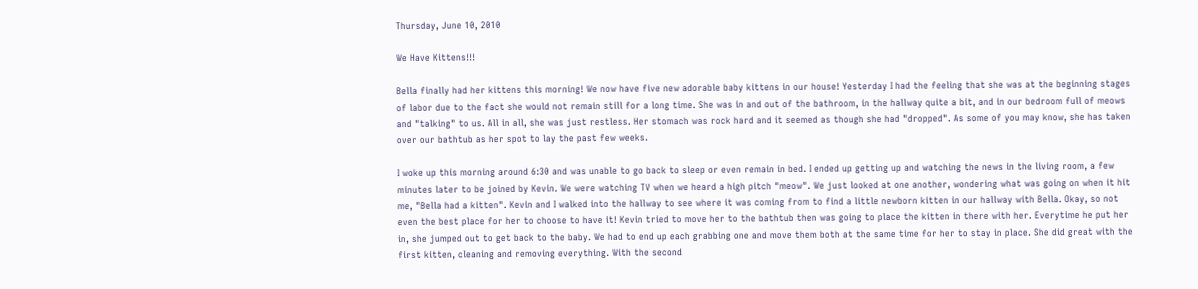Thursday, June 10, 2010

We Have Kittens!!!

Bella finally had her kittens this morning! We now have five new adorable baby kittens in our house! Yesterday I had the feeling that she was at the beginning stages of labor due to the fact she would not remain still for a long time. She was in and out of the bathroom, in the hallway quite a bit, and in our bedroom full of meows and "talking" to us. All in all, she was just restless. Her stomach was rock hard and it seemed as though she had "dropped". As some of you may know, she has taken over our bathtub as her spot to lay the past few weeks.

I woke up this morning around 6:30 and was unable to go back to sleep or even remain in bed. I ended up getting up and watching the news in the living room, a few minutes later to be joined by Kevin. We were watching TV when we heard a high pitch "meow". We just looked at one another, wondering what was going on when it hit me, "Bella had a kitten". Kevin and I walked into the hallway to see where it was coming from to find a little newborn kitten in our hallway with Bella. Okay, so not even the best place for her to choose to have it! Kevin tried to move her to the bathtub then was going to place the kitten in there with her. Everytime he put her in, she jumped out to get back to the baby. We had to end up each grabbing one and move them both at the same time for her to stay in place. She did great with the first kitten, cleaning and removing everything. With the second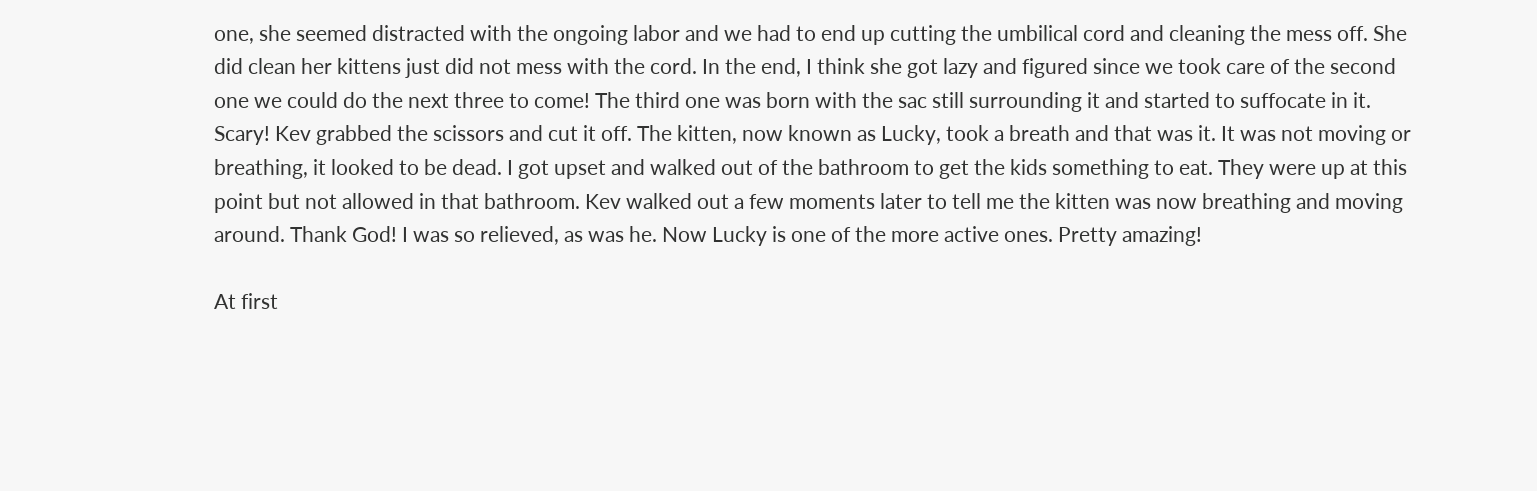one, she seemed distracted with the ongoing labor and we had to end up cutting the umbilical cord and cleaning the mess off. She did clean her kittens just did not mess with the cord. In the end, I think she got lazy and figured since we took care of the second one we could do the next three to come! The third one was born with the sac still surrounding it and started to suffocate in it. Scary! Kev grabbed the scissors and cut it off. The kitten, now known as Lucky, took a breath and that was it. It was not moving or breathing, it looked to be dead. I got upset and walked out of the bathroom to get the kids something to eat. They were up at this point but not allowed in that bathroom. Kev walked out a few moments later to tell me the kitten was now breathing and moving around. Thank God! I was so relieved, as was he. Now Lucky is one of the more active ones. Pretty amazing!

At first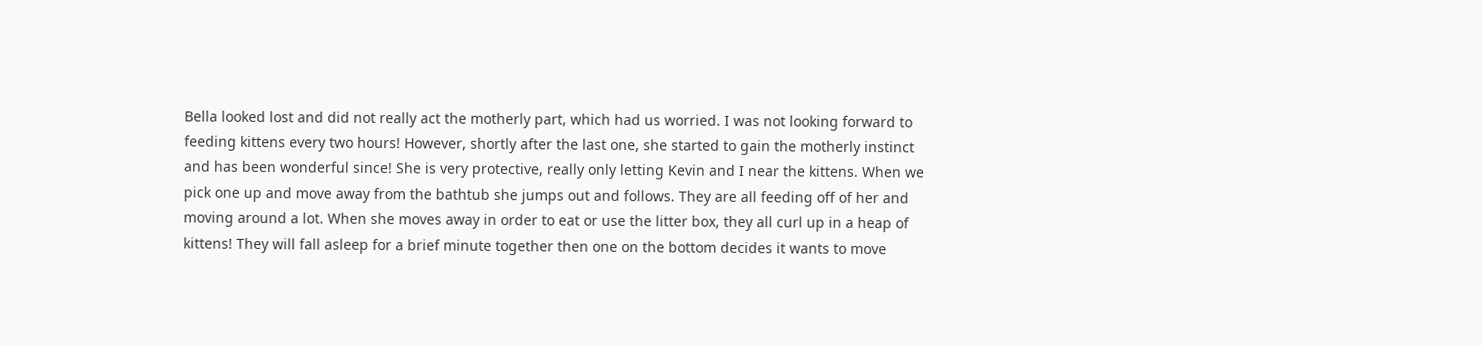Bella looked lost and did not really act the motherly part, which had us worried. I was not looking forward to feeding kittens every two hours! However, shortly after the last one, she started to gain the motherly instinct and has been wonderful since! She is very protective, really only letting Kevin and I near the kittens. When we pick one up and move away from the bathtub she jumps out and follows. They are all feeding off of her and moving around a lot. When she moves away in order to eat or use the litter box, they all curl up in a heap of kittens! They will fall asleep for a brief minute together then one on the bottom decides it wants to move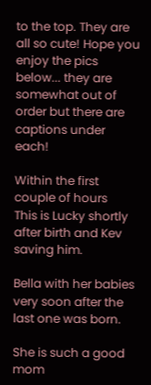to the top. They are all so cute! Hope you enjoy the pics below... they are somewhat out of order but there are captions under each!

Within the first couple of hours
This is Lucky shortly after birth and Kev saving him.

Bella with her babies very soon after the last one was born.

She is such a good mom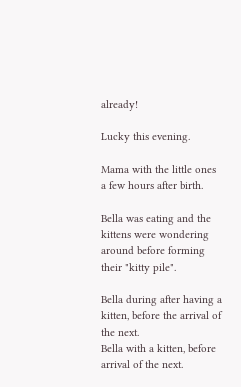already!

Lucky this evening.

Mama with the little ones a few hours after birth.

Bella was eating and the kittens were wondering around before forming their "kitty pile".

Bella during after having a kitten, before the arrival of the next.
Bella with a kitten, before arrival of the next.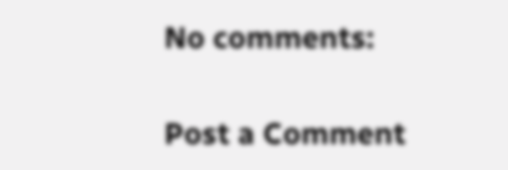No comments:

Post a Comment